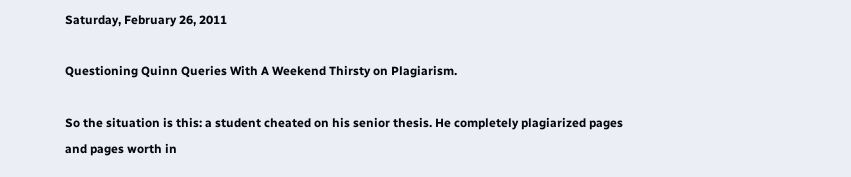Saturday, February 26, 2011

Questioning Quinn Queries With A Weekend Thirsty on Plagiarism.

So the situation is this: a student cheated on his senior thesis. He completely plagiarized pages and pages worth in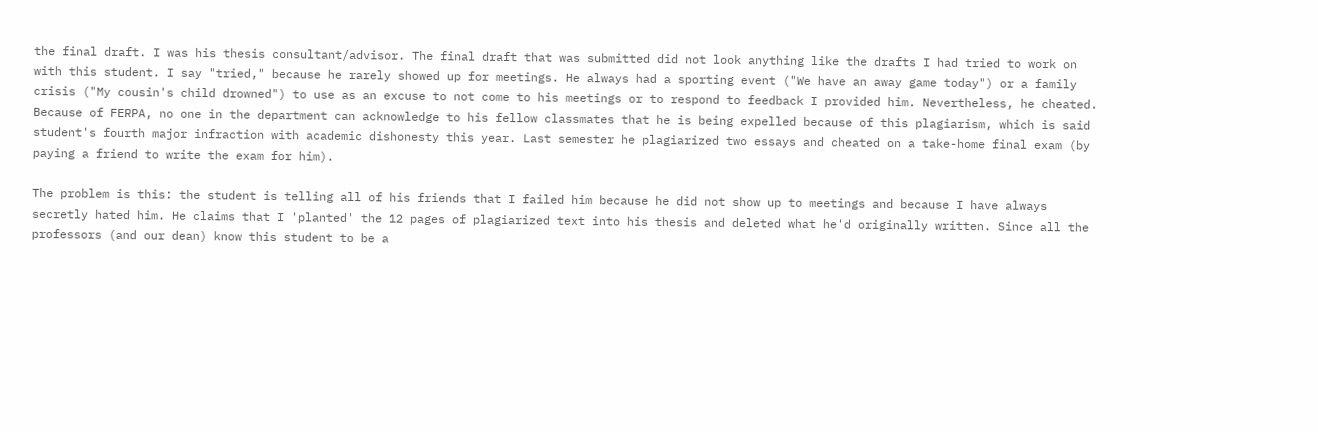the final draft. I was his thesis consultant/advisor. The final draft that was submitted did not look anything like the drafts I had tried to work on with this student. I say "tried," because he rarely showed up for meetings. He always had a sporting event ("We have an away game today") or a family crisis ("My cousin's child drowned") to use as an excuse to not come to his meetings or to respond to feedback I provided him. Nevertheless, he cheated. Because of FERPA, no one in the department can acknowledge to his fellow classmates that he is being expelled because of this plagiarism, which is said student's fourth major infraction with academic dishonesty this year. Last semester he plagiarized two essays and cheated on a take-home final exam (by paying a friend to write the exam for him).

The problem is this: the student is telling all of his friends that I failed him because he did not show up to meetings and because I have always secretly hated him. He claims that I 'planted' the 12 pages of plagiarized text into his thesis and deleted what he'd originally written. Since all the professors (and our dean) know this student to be a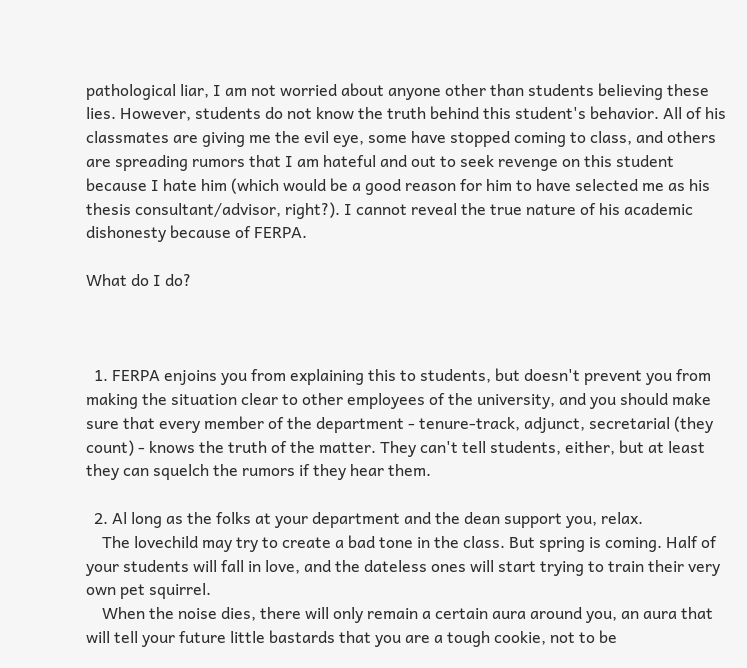pathological liar, I am not worried about anyone other than students believing these lies. However, students do not know the truth behind this student's behavior. All of his classmates are giving me the evil eye, some have stopped coming to class, and others are spreading rumors that I am hateful and out to seek revenge on this student because I hate him (which would be a good reason for him to have selected me as his thesis consultant/advisor, right?). I cannot reveal the true nature of his academic dishonesty because of FERPA.

What do I do?



  1. FERPA enjoins you from explaining this to students, but doesn't prevent you from making the situation clear to other employees of the university, and you should make sure that every member of the department - tenure-track, adjunct, secretarial (they count) - knows the truth of the matter. They can't tell students, either, but at least they can squelch the rumors if they hear them.

  2. Al long as the folks at your department and the dean support you, relax.
    The lovechild may try to create a bad tone in the class. But spring is coming. Half of your students will fall in love, and the dateless ones will start trying to train their very own pet squirrel.
    When the noise dies, there will only remain a certain aura around you, an aura that will tell your future little bastards that you are a tough cookie, not to be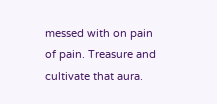messed with on pain of pain. Treasure and cultivate that aura.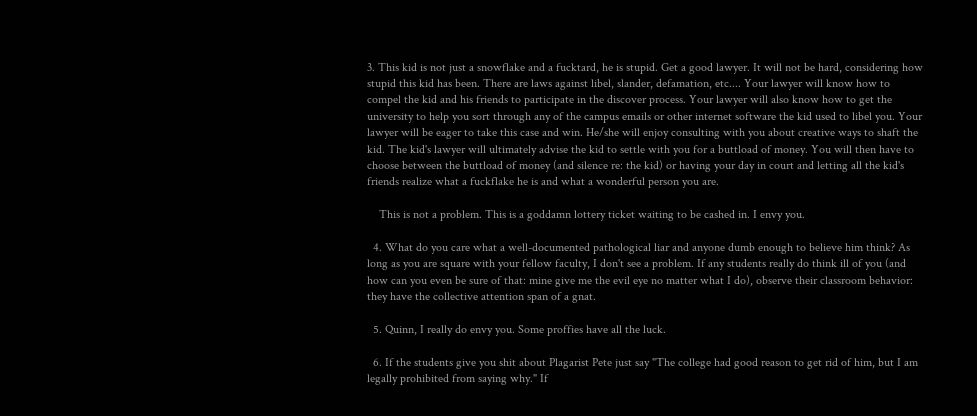3. This kid is not just a snowflake and a fucktard, he is stupid. Get a good lawyer. It will not be hard, considering how stupid this kid has been. There are laws against libel, slander, defamation, etc.... Your lawyer will know how to compel the kid and his friends to participate in the discover process. Your lawyer will also know how to get the university to help you sort through any of the campus emails or other internet software the kid used to libel you. Your lawyer will be eager to take this case and win. He/she will enjoy consulting with you about creative ways to shaft the kid. The kid's lawyer will ultimately advise the kid to settle with you for a buttload of money. You will then have to choose between the buttload of money (and silence re: the kid) or having your day in court and letting all the kid's friends realize what a fuckflake he is and what a wonderful person you are.

    This is not a problem. This is a goddamn lottery ticket waiting to be cashed in. I envy you.

  4. What do you care what a well-documented pathological liar and anyone dumb enough to believe him think? As long as you are square with your fellow faculty, I don't see a problem. If any students really do think ill of you (and how can you even be sure of that: mine give me the evil eye no matter what I do), observe their classroom behavior: they have the collective attention span of a gnat.

  5. Quinn, I really do envy you. Some proffies have all the luck.

  6. If the students give you shit about Plagarist Pete just say "The college had good reason to get rid of him, but I am legally prohibited from saying why." If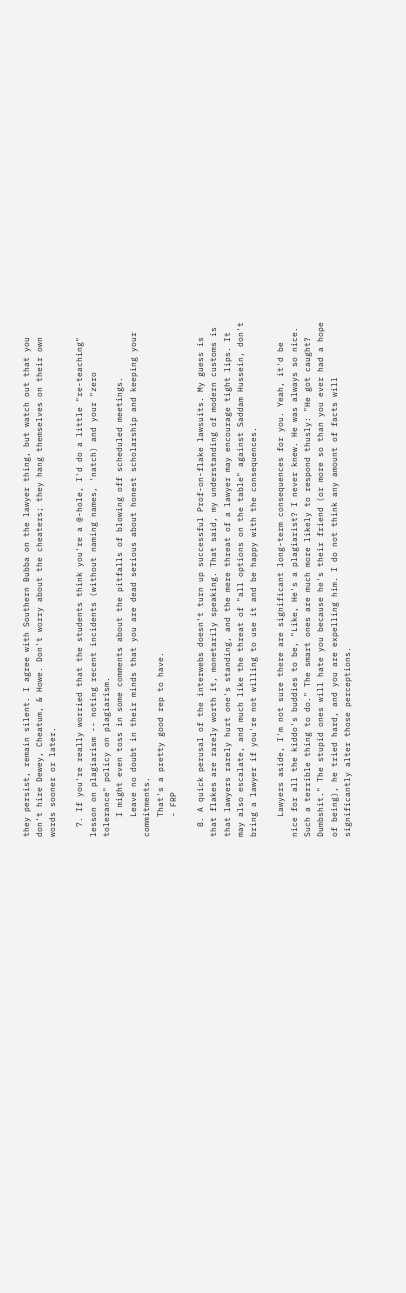they persist, remain silent. I agree with Southern Bubba on the lawyer thing, but watch out that you don't hire Dewey, Cheatum, & Howe. Don't worry about the cheaters; they hang themselves on their own words sooner or later.

  7. If you're really worried that the students think you're a @-hole, I'd do a little "re-teaching" lesson on plagiarism -- noting recent incidents (without naming names, 'natch) and your "zero tolerance" policy on plagiarism.
    I might even toss in some comments about the pitfalls of blowing off scheduled meetings.
    Leave no doubt in their minds that you are dead serious about honest scholarship and keeping your commitments.
    That's a pretty good rep to have.
    - FRP

  8. A quick perusal of the interwebs doesn't turn up successful Prof-on-flake lawsuits. My guess is that flakes are rarely worth it, monetarily speaking. That said, my understanding of modern customs is that lawyers rarely hurt one's standing, and the mere threat of a lawyer may encourage tight lips. It may also escalate, and much like the threat of "all options on the table" against Saddam Hussein, don't bring a lawyer if you're not willing to use it and be happy with the consequences.

    Lawyers aside, I'm not sure there are significant long-term consequences for you. Yeah, it'd be nice for all the kiddo's buddies to be, "Like, He's a plagiarist? I never knew. He was always so nice. Such a terrible thing to do." The smart ones are much more likely to respond thusly: "He got caught? Dumbshit." The stupid ones will hate you because he's their friend (or more so than you ever had a hope of being), he tried hard, and you are expelling him. I do not think any amount of facts will significantly alter those perceptions.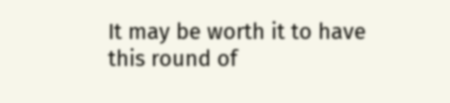It may be worth it to have this round of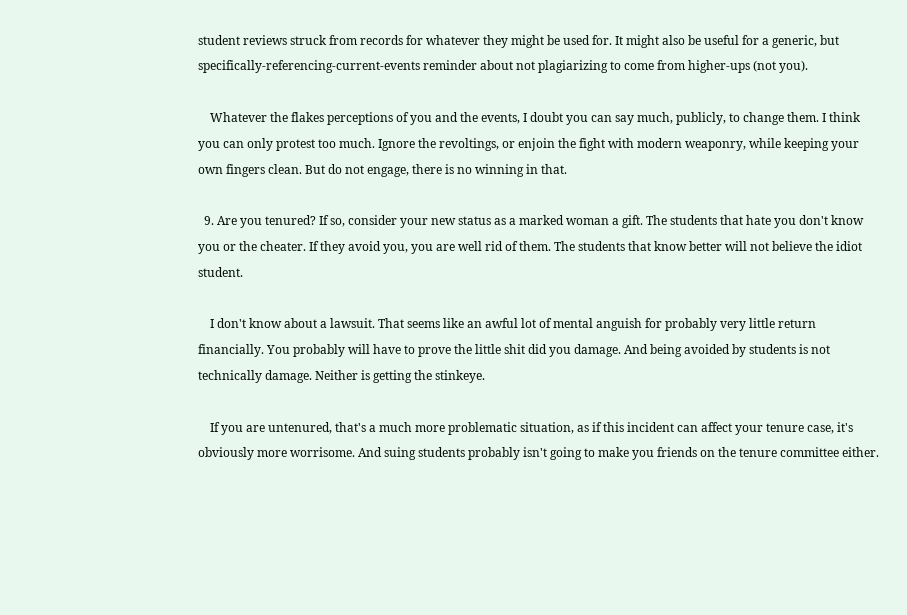student reviews struck from records for whatever they might be used for. It might also be useful for a generic, but specifically-referencing-current-events reminder about not plagiarizing to come from higher-ups (not you).

    Whatever the flakes perceptions of you and the events, I doubt you can say much, publicly, to change them. I think you can only protest too much. Ignore the revoltings, or enjoin the fight with modern weaponry, while keeping your own fingers clean. But do not engage, there is no winning in that.

  9. Are you tenured? If so, consider your new status as a marked woman a gift. The students that hate you don't know you or the cheater. If they avoid you, you are well rid of them. The students that know better will not believe the idiot student.

    I don't know about a lawsuit. That seems like an awful lot of mental anguish for probably very little return financially. You probably will have to prove the little shit did you damage. And being avoided by students is not technically damage. Neither is getting the stinkeye.

    If you are untenured, that's a much more problematic situation, as if this incident can affect your tenure case, it's obviously more worrisome. And suing students probably isn't going to make you friends on the tenure committee either.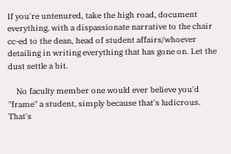If you're untenured, take the high road, document everything, with a dispassionate narrative to the chair cc-ed to the dean, head of student affairs/whoever detailing in writing everything that has gone on. Let the dust settle a bit.

    No faculty member one would ever believe you'd "frame" a student, simply because that's ludicrous. That's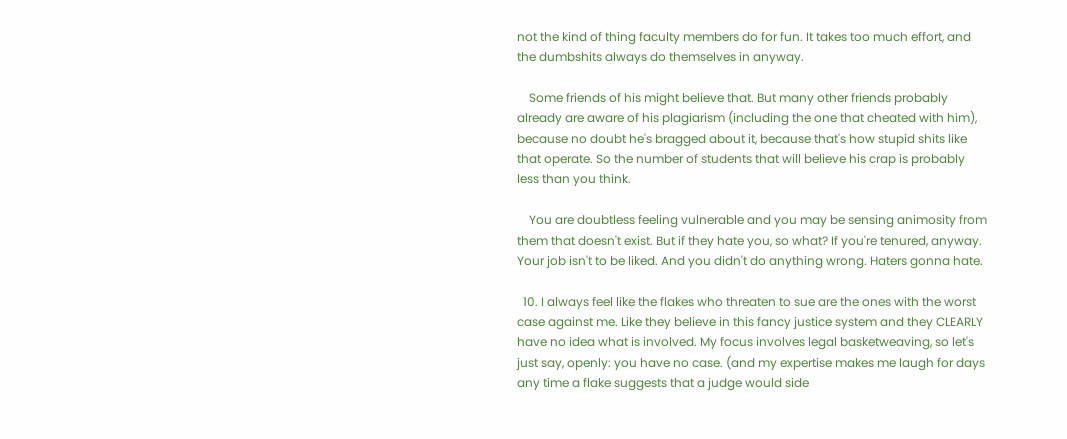not the kind of thing faculty members do for fun. It takes too much effort, and the dumbshits always do themselves in anyway.

    Some friends of his might believe that. But many other friends probably already are aware of his plagiarism (including the one that cheated with him), because no doubt he's bragged about it, because that's how stupid shits like that operate. So the number of students that will believe his crap is probably less than you think.

    You are doubtless feeling vulnerable and you may be sensing animosity from them that doesn't exist. But if they hate you, so what? If you're tenured, anyway. Your job isn't to be liked. And you didn't do anything wrong. Haters gonna hate.

  10. I always feel like the flakes who threaten to sue are the ones with the worst case against me. Like they believe in this fancy justice system and they CLEARLY have no idea what is involved. My focus involves legal basketweaving, so let's just say, openly: you have no case. (and my expertise makes me laugh for days any time a flake suggests that a judge would side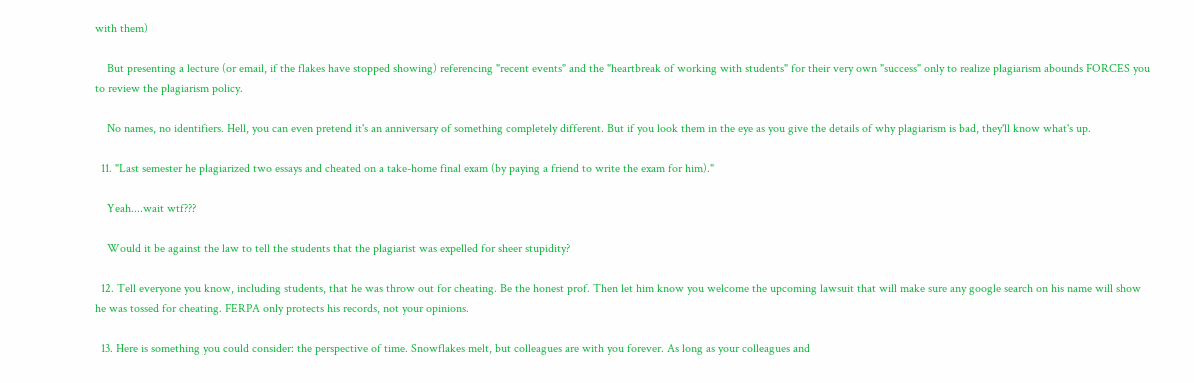with them)

    But presenting a lecture (or email, if the flakes have stopped showing) referencing "recent events" and the "heartbreak of working with students" for their very own "success" only to realize plagiarism abounds FORCES you to review the plagiarism policy.

    No names, no identifiers. Hell, you can even pretend it's an anniversary of something completely different. But if you look them in the eye as you give the details of why plagiarism is bad, they'll know what's up.

  11. "Last semester he plagiarized two essays and cheated on a take-home final exam (by paying a friend to write the exam for him)."

    Yeah....wait wtf???

    Would it be against the law to tell the students that the plagiarist was expelled for sheer stupidity?

  12. Tell everyone you know, including students, that he was throw out for cheating. Be the honest prof. Then let him know you welcome the upcoming lawsuit that will make sure any google search on his name will show he was tossed for cheating. FERPA only protects his records, not your opinions.

  13. Here is something you could consider: the perspective of time. Snowflakes melt, but colleagues are with you forever. As long as your colleagues and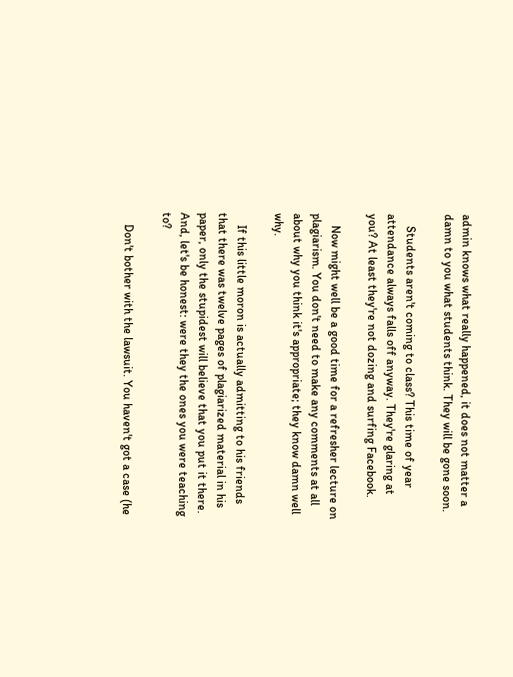admin knows what really happened, it does not matter a damn to you what students think. They will be gone soon.

    Students aren't coming to class? This time of year attendance always falls off anyway. They're glaring at you? At least they're not dozing and surfing Facebook.

    Now might well be a good time for a refresher lecture on plagiarism. You don't need to make any comments at all about why you think it's appropriate; they know damn well why.

    If this little moron is actually admitting to his friends that there was twelve pages of plagiarized material in his paper, only the stupidest will believe that you put it there. And, let's be honest: were they the ones you were teaching to?

    Don't bother with the lawsuit. You haven't got a case (he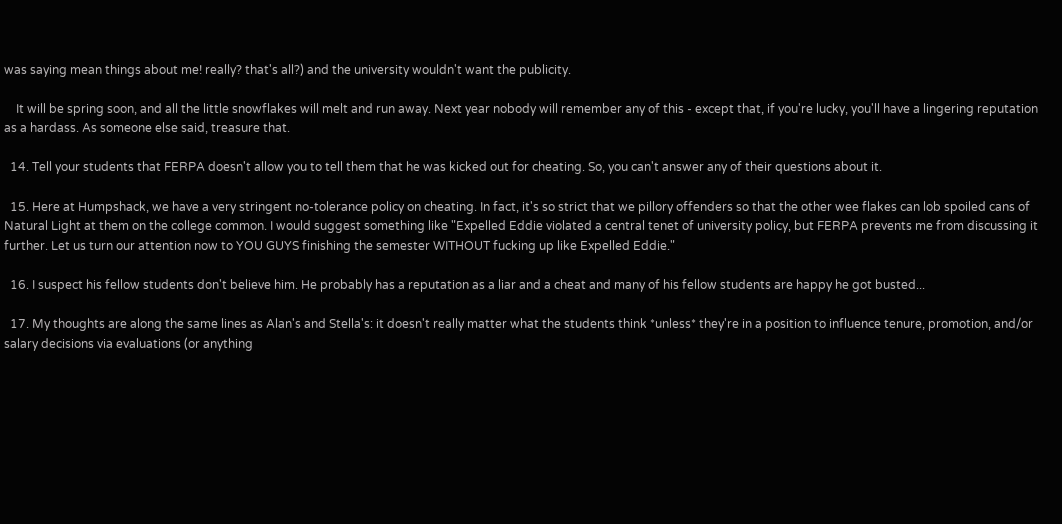was saying mean things about me! really? that's all?) and the university wouldn't want the publicity.

    It will be spring soon, and all the little snowflakes will melt and run away. Next year nobody will remember any of this - except that, if you're lucky, you'll have a lingering reputation as a hardass. As someone else said, treasure that.

  14. Tell your students that FERPA doesn't allow you to tell them that he was kicked out for cheating. So, you can't answer any of their questions about it.

  15. Here at Humpshack, we have a very stringent no-tolerance policy on cheating. In fact, it's so strict that we pillory offenders so that the other wee flakes can lob spoiled cans of Natural Light at them on the college common. I would suggest something like "Expelled Eddie violated a central tenet of university policy, but FERPA prevents me from discussing it further. Let us turn our attention now to YOU GUYS finishing the semester WITHOUT fucking up like Expelled Eddie."

  16. I suspect his fellow students don't believe him. He probably has a reputation as a liar and a cheat and many of his fellow students are happy he got busted...

  17. My thoughts are along the same lines as Alan's and Stella's: it doesn't really matter what the students think *unless* they're in a position to influence tenure, promotion, and/or salary decisions via evaluations (or anything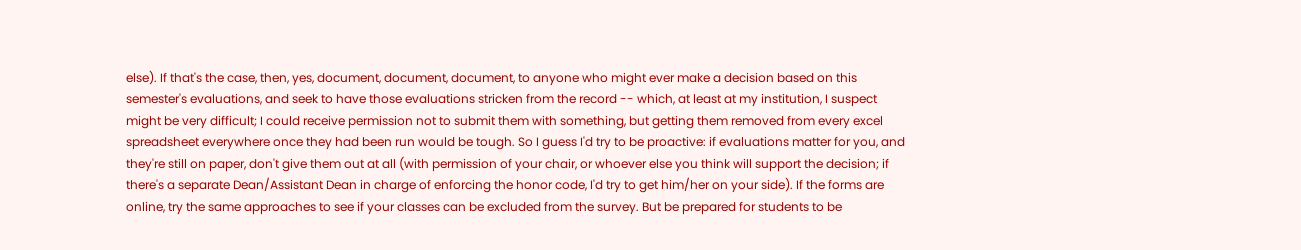else). If that's the case, then, yes, document, document, document, to anyone who might ever make a decision based on this semester's evaluations, and seek to have those evaluations stricken from the record -- which, at least at my institution, I suspect might be very difficult; I could receive permission not to submit them with something, but getting them removed from every excel spreadsheet everywhere once they had been run would be tough. So I guess I'd try to be proactive: if evaluations matter for you, and they're still on paper, don't give them out at all (with permission of your chair, or whoever else you think will support the decision; if there's a separate Dean/Assistant Dean in charge of enforcing the honor code, I'd try to get him/her on your side). If the forms are online, try the same approaches to see if your classes can be excluded from the survey. But be prepared for students to be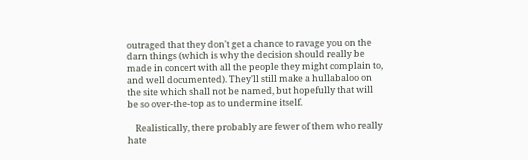outraged that they don't get a chance to ravage you on the darn things (which is why the decision should really be made in concert with all the people they might complain to, and well documented). They'll still make a hullabaloo on the site which shall not be named, but hopefully that will be so over-the-top as to undermine itself.

    Realistically, there probably are fewer of them who really hate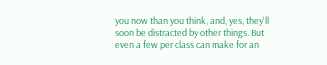you now than you think, and, yes, they'll soon be distracted by other things. But even a few per class can make for an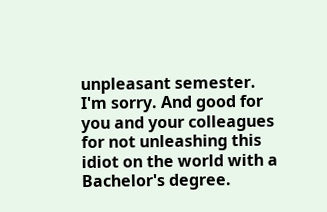unpleasant semester. I'm sorry. And good for you and your colleagues for not unleashing this idiot on the world with a Bachelor's degree.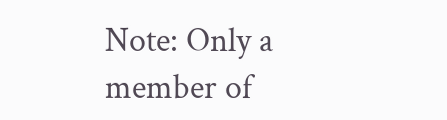Note: Only a member of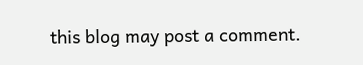this blog may post a comment.